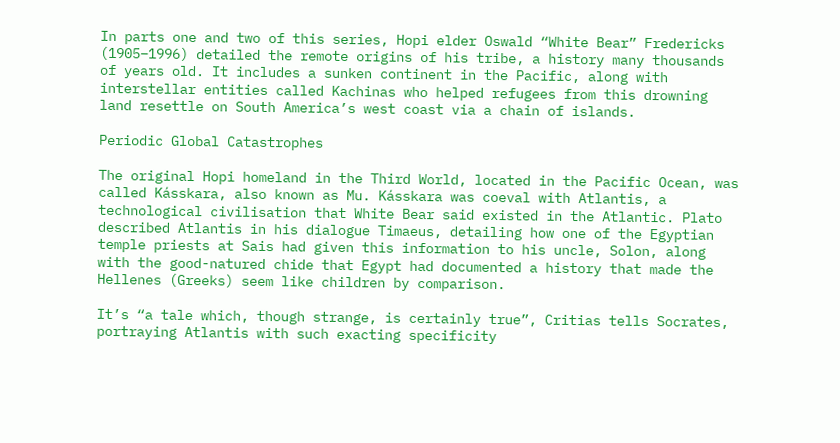In parts one and two of this series, Hopi elder Oswald “White Bear” Fredericks (1905–1996) detailed the remote origins of his tribe, a history many thousands of years old. It includes a sunken continent in the Pacific, along with interstellar entities called Kachinas who helped refugees from this drowning land resettle on South America’s west coast via a chain of islands.

Periodic Global Catastrophes

The original Hopi homeland in the Third World, located in the Pacific Ocean, was called Kásskara, also known as Mu. Kásskara was coeval with Atlantis, a technological civilisation that White Bear said existed in the Atlantic. Plato described Atlantis in his dialogue Timaeus, detailing how one of the Egyptian temple priests at Sais had given this information to his uncle, Solon, along with the good-natured chide that Egypt had documented a history that made the Hellenes (Greeks) seem like children by comparison.

It’s “a tale which, though strange, is certainly true”, Critias tells Socrates, portraying Atlantis with such exacting specificity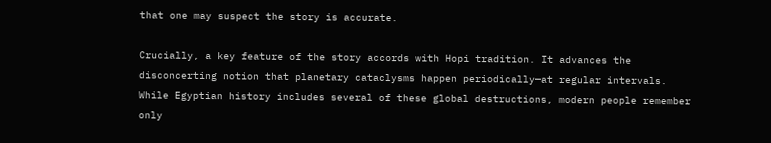that one may suspect the story is accurate.

Crucially, a key feature of the story accords with Hopi tradition. It advances the disconcerting notion that planetary cataclysms happen periodically—at regular intervals. While Egyptian history includes several of these global destructions, modern people remember only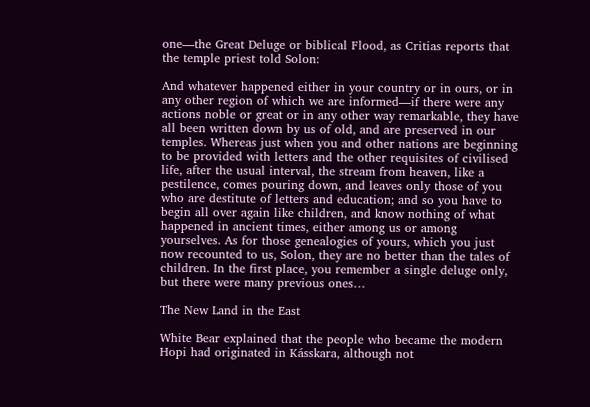one—the Great Deluge or biblical Flood, as Critias reports that the temple priest told Solon:

And whatever happened either in your country or in ours, or in any other region of which we are informed—if there were any actions noble or great or in any other way remarkable, they have all been written down by us of old, and are preserved in our temples. Whereas just when you and other nations are beginning to be provided with letters and the other requisites of civilised life, after the usual interval, the stream from heaven, like a pestilence, comes pouring down, and leaves only those of you who are destitute of letters and education; and so you have to begin all over again like children, and know nothing of what happened in ancient times, either among us or among yourselves. As for those genealogies of yours, which you just now recounted to us, Solon, they are no better than the tales of children. In the first place, you remember a single deluge only, but there were many previous ones…

The New Land in the East

White Bear explained that the people who became the modern Hopi had originated in Kásskara, although not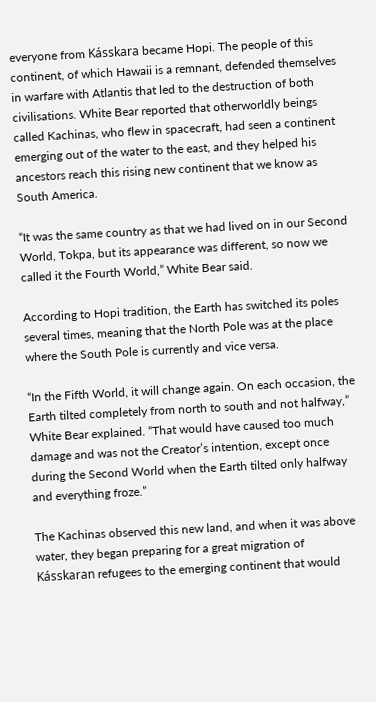everyone from Kásskara became Hopi. The people of this continent, of which Hawaii is a remnant, defended themselves in warfare with Atlantis that led to the destruction of both civilisations. White Bear reported that otherworldly beings called Kachinas, who flew in spacecraft, had seen a continent emerging out of the water to the east, and they helped his ancestors reach this rising new continent that we know as South America.

“It was the same country as that we had lived on in our Second World, Tokpa, but its appearance was different, so now we called it the Fourth World,” White Bear said.

According to Hopi tradition, the Earth has switched its poles several times, meaning that the North Pole was at the place where the South Pole is currently and vice versa.

“In the Fifth World, it will change again. On each occasion, the Earth tilted completely from north to south and not halfway,” White Bear explained. “That would have caused too much damage and was not the Creator’s intention, except once during the Second World when the Earth tilted only halfway and everything froze.”

The Kachinas observed this new land, and when it was above water, they began preparing for a great migration of Kásskaran refugees to the emerging continent that would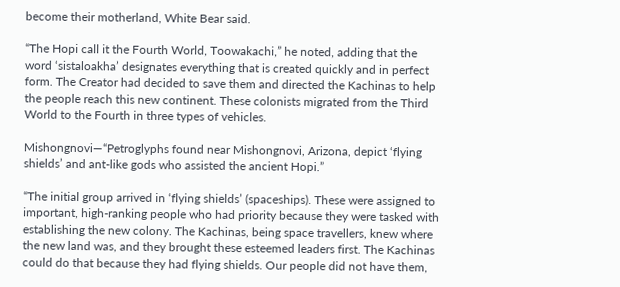become their motherland, White Bear said.

“The Hopi call it the Fourth World, Toowakachi,” he noted, adding that the word ‘sistaloakha’ designates everything that is created quickly and in perfect form. The Creator had decided to save them and directed the Kachinas to help the people reach this new continent. These colonists migrated from the Third World to the Fourth in three types of vehicles.

Mishongnovi—“Petroglyphs found near Mishongnovi, Arizona, depict ‘flying shields’ and ant-like gods who assisted the ancient Hopi.”

“The initial group arrived in ‘flying shields’ (spaceships). These were assigned to important, high-ranking people who had priority because they were tasked with establishing the new colony. The Kachinas, being space travellers, knew where the new land was, and they brought these esteemed leaders first. The Kachinas could do that because they had flying shields. Our people did not have them,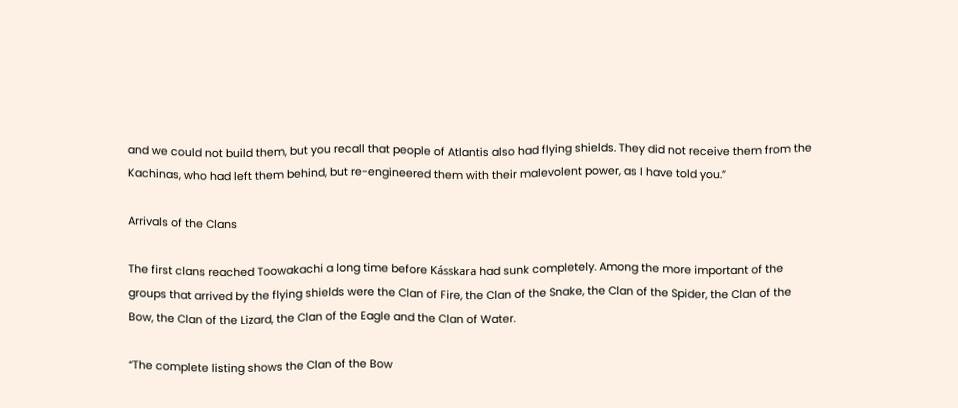and we could not build them, but you recall that people of Atlantis also had flying shields. They did not receive them from the Kachinas, who had left them behind, but re-engineered them with their malevolent power, as I have told you.”

Arrivals of the Clans

The first clans reached Toowakachi a long time before Kásskara had sunk completely. Among the more important of the groups that arrived by the flying shields were the Clan of Fire, the Clan of the Snake, the Clan of the Spider, the Clan of the Bow, the Clan of the Lizard, the Clan of the Eagle and the Clan of Water.

“The complete listing shows the Clan of the Bow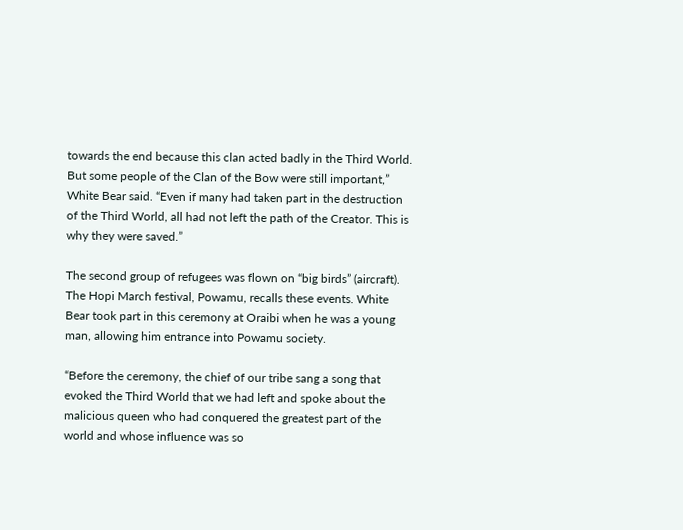towards the end because this clan acted badly in the Third World. But some people of the Clan of the Bow were still important,” White Bear said. “Even if many had taken part in the destruction of the Third World, all had not left the path of the Creator. This is why they were saved.”

The second group of refugees was flown on “big birds” (aircraft). The Hopi March festival, Powamu, recalls these events. White Bear took part in this ceremony at Oraibi when he was a young man, allowing him entrance into Powamu society.

“Before the ceremony, the chief of our tribe sang a song that evoked the Third World that we had left and spoke about the malicious queen who had conquered the greatest part of the world and whose influence was so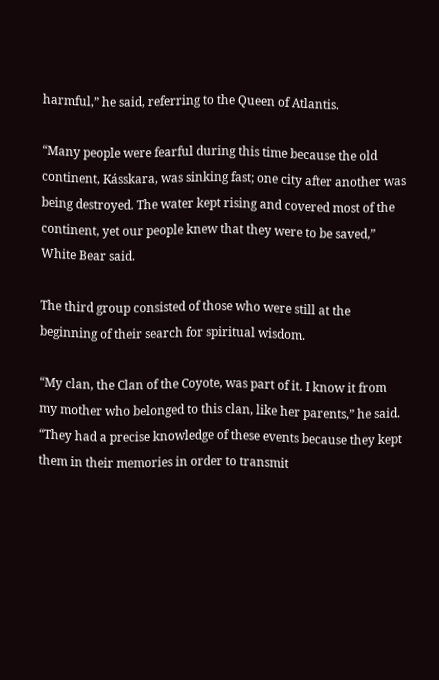harmful,” he said, referring to the Queen of Atlantis.

“Many people were fearful during this time because the old continent, Kásskara, was sinking fast; one city after another was being destroyed. The water kept rising and covered most of the continent, yet our people knew that they were to be saved,” White Bear said.

The third group consisted of those who were still at the beginning of their search for spiritual wisdom.

“My clan, the Clan of the Coyote, was part of it. I know it from my mother who belonged to this clan, like her parents,” he said. “They had a precise knowledge of these events because they kept them in their memories in order to transmit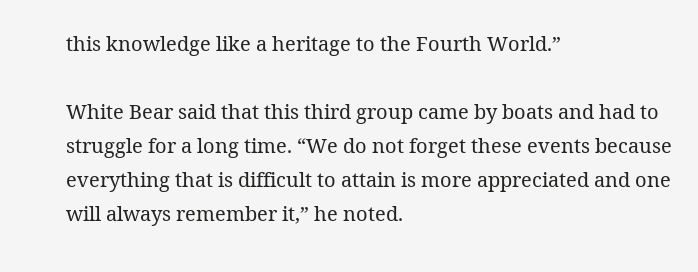this knowledge like a heritage to the Fourth World.”

White Bear said that this third group came by boats and had to struggle for a long time. “We do not forget these events because everything that is difficult to attain is more appreciated and one will always remember it,” he noted.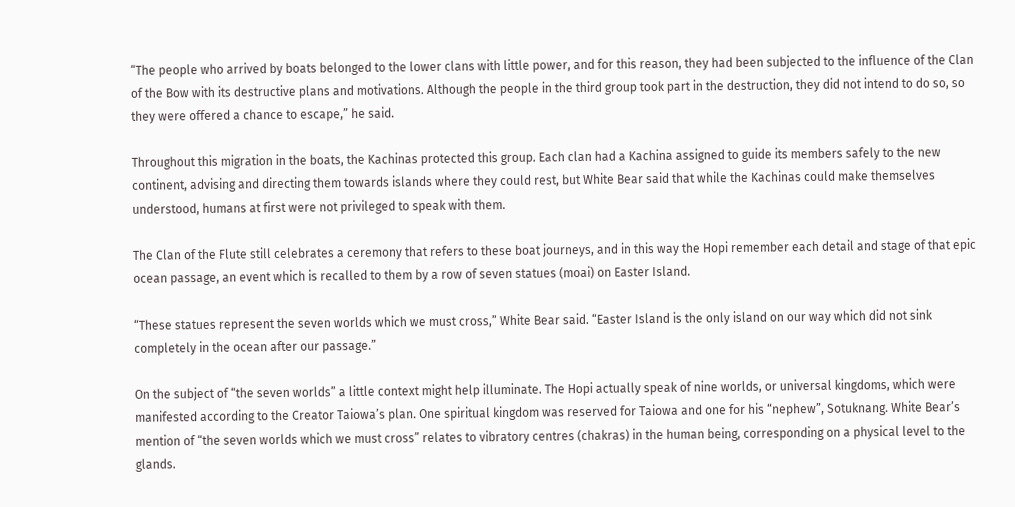“The people who arrived by boats belonged to the lower clans with little power, and for this reason, they had been subjected to the influence of the Clan of the Bow with its destructive plans and motivations. Although the people in the third group took part in the destruction, they did not intend to do so, so they were offered a chance to escape,” he said.

Throughout this migration in the boats, the Kachinas protected this group. Each clan had a Kachina assigned to guide its members safely to the new continent, advising and directing them towards islands where they could rest, but White Bear said that while the Kachinas could make themselves understood, humans at first were not privileged to speak with them.

The Clan of the Flute still celebrates a ceremony that refers to these boat journeys, and in this way the Hopi remember each detail and stage of that epic ocean passage, an event which is recalled to them by a row of seven statues (moai) on Easter Island.

“These statues represent the seven worlds which we must cross,” White Bear said. “Easter Island is the only island on our way which did not sink completely in the ocean after our passage.”

On the subject of “the seven worlds” a little context might help illuminate. The Hopi actually speak of nine worlds, or universal kingdoms, which were manifested according to the Creator Taiowa’s plan. One spiritual kingdom was reserved for Taiowa and one for his “nephew”, Sotuknang. White Bear’s mention of “the seven worlds which we must cross” relates to vibratory centres (chakras) in the human being, corresponding on a physical level to the glands.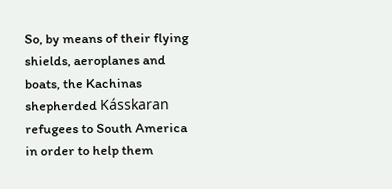So, by means of their flying shields, aeroplanes and boats, the Kachinas shepherded Kásskaran refugees to South America in order to help them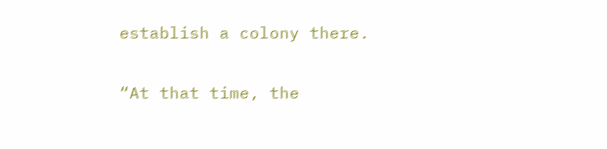establish a colony there.

“At that time, the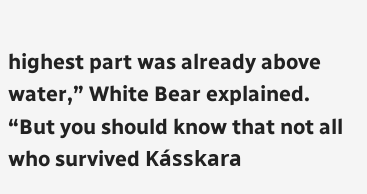highest part was already above water,” White Bear explained. “But you should know that not all who survived Kásskara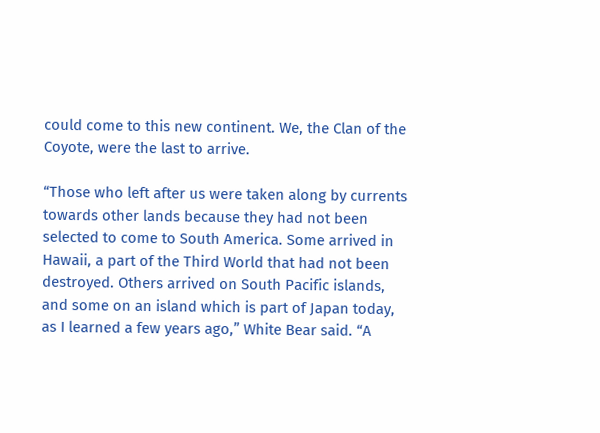could come to this new continent. We, the Clan of the Coyote, were the last to arrive.

“Those who left after us were taken along by currents towards other lands because they had not been selected to come to South America. Some arrived in Hawaii, a part of the Third World that had not been destroyed. Others arrived on South Pacific islands, and some on an island which is part of Japan today, as I learned a few years ago,” White Bear said. “A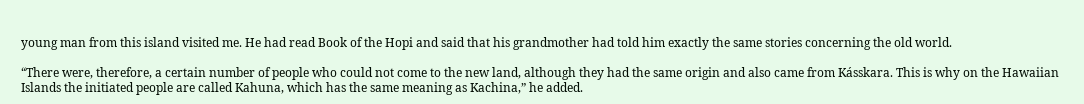young man from this island visited me. He had read Book of the Hopi and said that his grandmother had told him exactly the same stories concerning the old world.

“There were, therefore, a certain number of people who could not come to the new land, although they had the same origin and also came from Kásskara. This is why on the Hawaiian Islands the initiated people are called Kahuna, which has the same meaning as Kachina,” he added.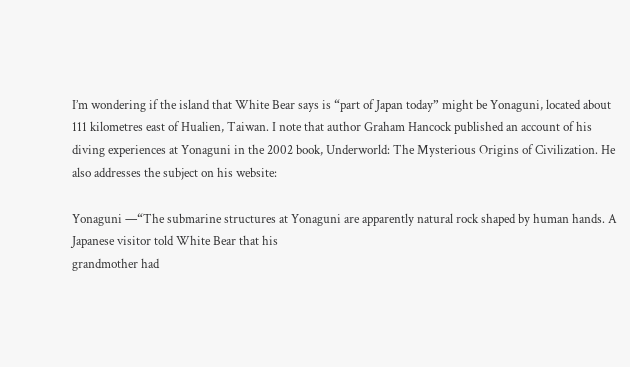I’m wondering if the island that White Bear says is “part of Japan today” might be Yonaguni, located about 111 kilometres east of Hualien, Taiwan. I note that author Graham Hancock published an account of his diving experiences at Yonaguni in the 2002 book, Underworld: The Mysterious Origins of Civilization. He also addresses the subject on his website:

Yonaguni —“The submarine structures at Yonaguni are apparently natural rock shaped by human hands. A Japanese visitor told White Bear that his
grandmother had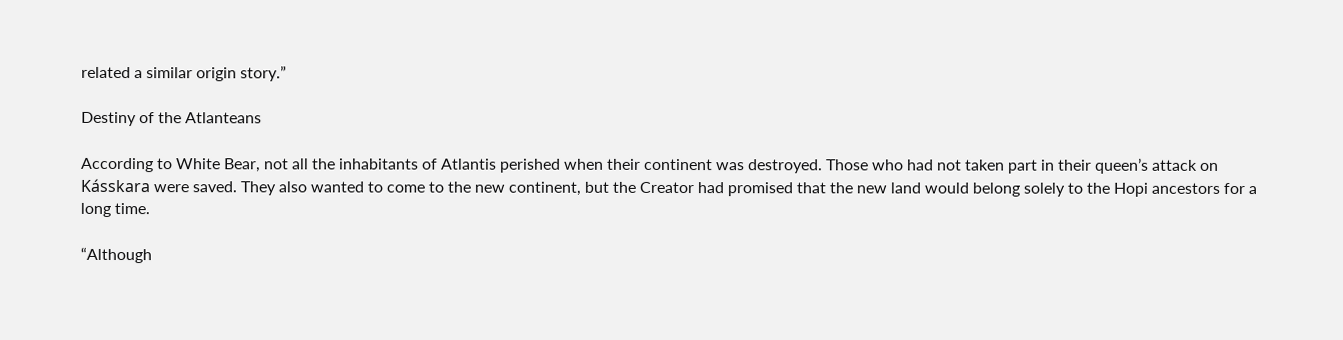related a similar origin story.”

Destiny of the Atlanteans

According to White Bear, not all the inhabitants of Atlantis perished when their continent was destroyed. Those who had not taken part in their queen’s attack on Kásskara were saved. They also wanted to come to the new continent, but the Creator had promised that the new land would belong solely to the Hopi ancestors for a long time.

“Although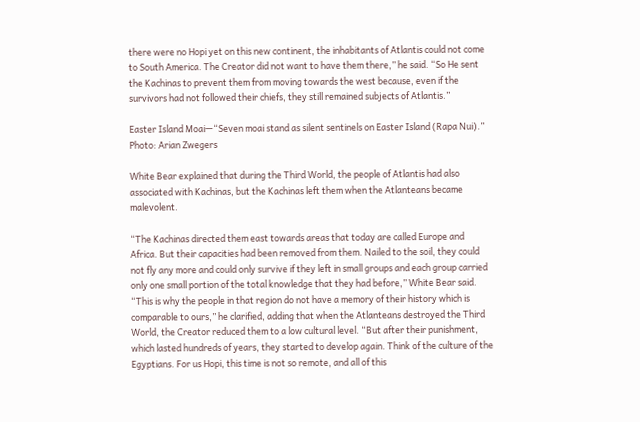there were no Hopi yet on this new continent, the inhabitants of Atlantis could not come to South America. The Creator did not want to have them there,” he said. “So He sent the Kachinas to prevent them from moving towards the west because, even if the survivors had not followed their chiefs, they still remained subjects of Atlantis.”

Easter Island Moai—“Seven moai stand as silent sentinels on Easter Island (Rapa Nui).” Photo: Arian Zwegers

White Bear explained that during the Third World, the people of Atlantis had also associated with Kachinas, but the Kachinas left them when the Atlanteans became malevolent.

“The Kachinas directed them east towards areas that today are called Europe and Africa. But their capacities had been removed from them. Nailed to the soil, they could not fly any more and could only survive if they left in small groups and each group carried only one small portion of the total knowledge that they had before,” White Bear said. “This is why the people in that region do not have a memory of their history which is comparable to ours,” he clarified, adding that when the Atlanteans destroyed the Third World, the Creator reduced them to a low cultural level. “But after their punishment, which lasted hundreds of years, they started to develop again. Think of the culture of the Egyptians. For us Hopi, this time is not so remote, and all of this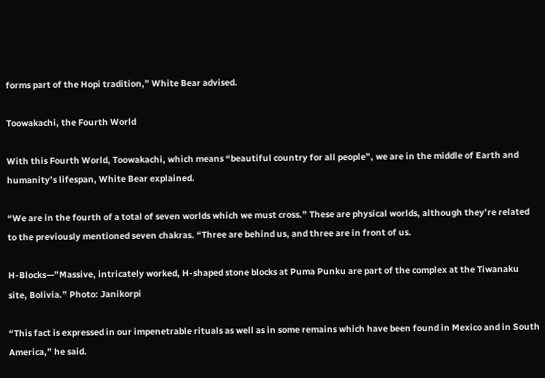forms part of the Hopi tradition,” White Bear advised.

Toowakachi, the Fourth World

With this Fourth World, Toowakachi, which means “beautiful country for all people”, we are in the middle of Earth and humanity’s lifespan, White Bear explained.

“We are in the fourth of a total of seven worlds which we must cross.” These are physical worlds, although they’re related to the previously mentioned seven chakras. “Three are behind us, and three are in front of us.

H-Blocks—”Massive, intricately worked, H-shaped stone blocks at Puma Punku are part of the complex at the Tiwanaku site, Bolivia.” Photo: Janikorpi

“This fact is expressed in our impenetrable rituals as well as in some remains which have been found in Mexico and in South America,” he said.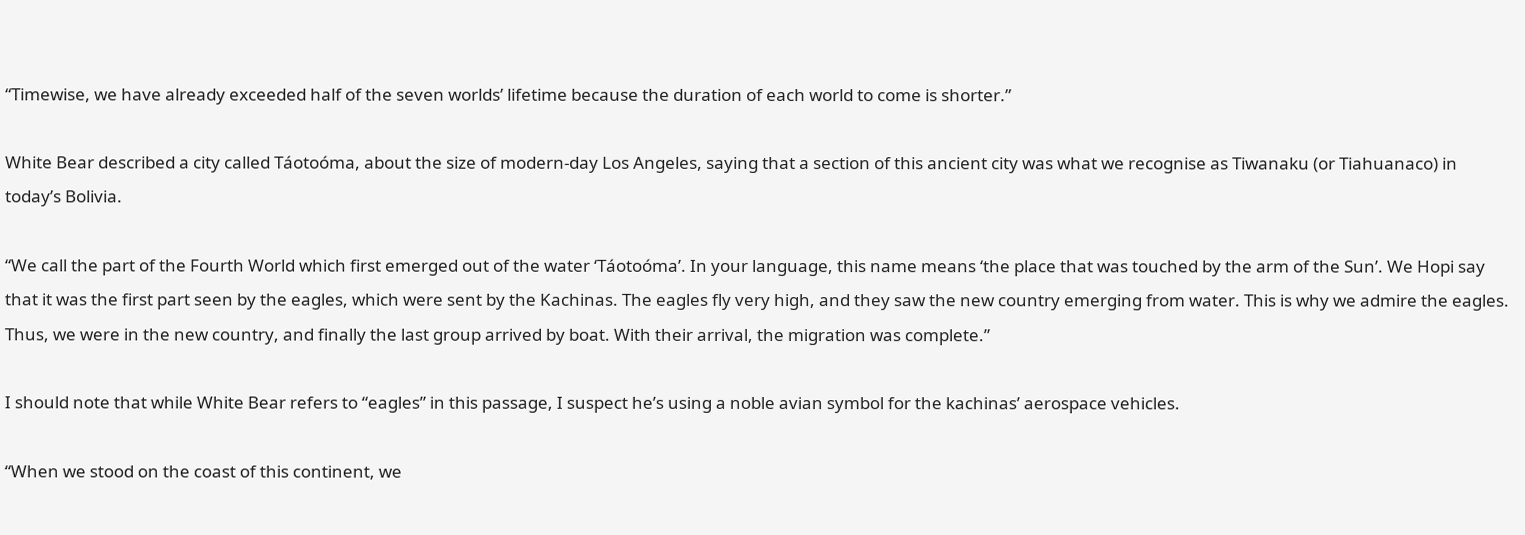“Timewise, we have already exceeded half of the seven worlds’ lifetime because the duration of each world to come is shorter.”

White Bear described a city called Táotoóma, about the size of modern-day Los Angeles, saying that a section of this ancient city was what we recognise as Tiwanaku (or Tiahuanaco) in today’s Bolivia.

“We call the part of the Fourth World which first emerged out of the water ‘Táotoóma’. In your language, this name means ‘the place that was touched by the arm of the Sun’. We Hopi say that it was the first part seen by the eagles, which were sent by the Kachinas. The eagles fly very high, and they saw the new country emerging from water. This is why we admire the eagles. Thus, we were in the new country, and finally the last group arrived by boat. With their arrival, the migration was complete.”

I should note that while White Bear refers to “eagles” in this passage, I suspect he’s using a noble avian symbol for the kachinas’ aerospace vehicles.

“When we stood on the coast of this continent, we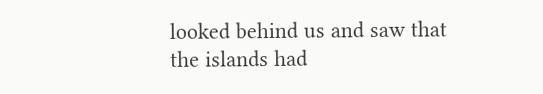looked behind us and saw that the islands had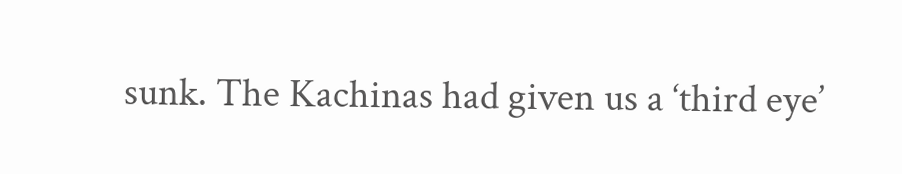sunk. The Kachinas had given us a ‘third eye’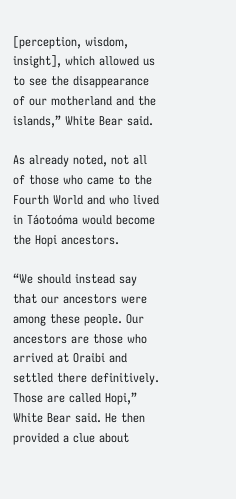[perception, wisdom, insight], which allowed us to see the disappearance of our motherland and the islands,” White Bear said.

As already noted, not all of those who came to the Fourth World and who lived in Táotoóma would become the Hopi ancestors.

“We should instead say that our ancestors were among these people. Our ancestors are those who arrived at Oraibi and settled there definitively. Those are called Hopi,” White Bear said. He then provided a clue about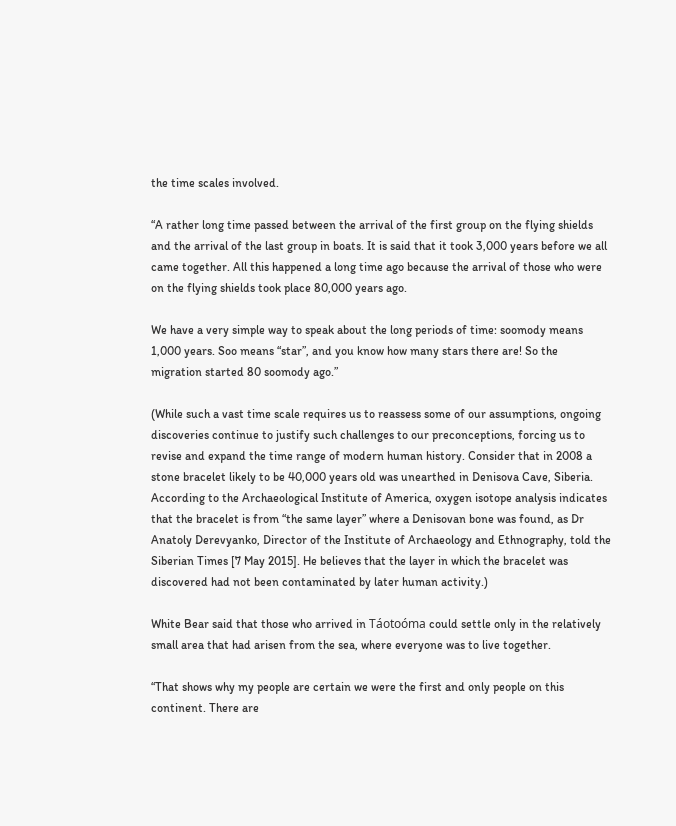the time scales involved.

“A rather long time passed between the arrival of the first group on the flying shields and the arrival of the last group in boats. It is said that it took 3,000 years before we all came together. All this happened a long time ago because the arrival of those who were on the flying shields took place 80,000 years ago.

We have a very simple way to speak about the long periods of time: soomody means 1,000 years. Soo means “star”, and you know how many stars there are! So the migration started 80 soomody ago.”

(While such a vast time scale requires us to reassess some of our assumptions, ongoing discoveries continue to justify such challenges to our preconceptions, forcing us to revise and expand the time range of modern human history. Consider that in 2008 a stone bracelet likely to be 40,000 years old was unearthed in Denisova Cave, Siberia. According to the Archaeological Institute of America, oxygen isotope analysis indicates that the bracelet is from “the same layer” where a Denisovan bone was found, as Dr Anatoly Derevyanko, Director of the Institute of Archaeology and Ethnography, told the Siberian Times [7 May 2015]. He believes that the layer in which the bracelet was discovered had not been contaminated by later human activity.)

White Bear said that those who arrived in Táotoóma could settle only in the relatively small area that had arisen from the sea, where everyone was to live together.

“That shows why my people are certain we were the first and only people on this continent. There are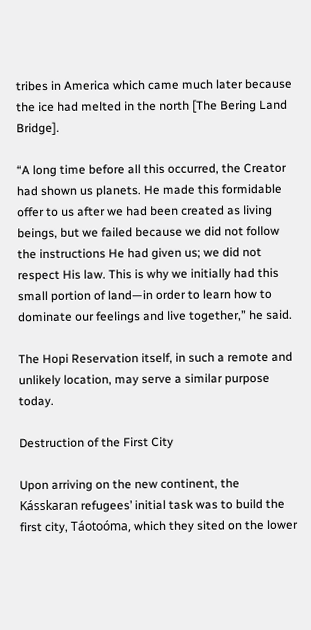tribes in America which came much later because the ice had melted in the north [The Bering Land Bridge].

“A long time before all this occurred, the Creator had shown us planets. He made this formidable offer to us after we had been created as living beings, but we failed because we did not follow the instructions He had given us; we did not respect His law. This is why we initially had this small portion of land—in order to learn how to dominate our feelings and live together,” he said.

The Hopi Reservation itself, in such a remote and unlikely location, may serve a similar purpose today.

Destruction of the First City

Upon arriving on the new continent, the Kásskaran refugees’ initial task was to build the first city, Táotoóma, which they sited on the lower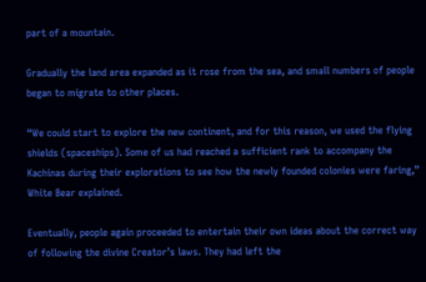part of a mountain.

Gradually the land area expanded as it rose from the sea, and small numbers of people began to migrate to other places.

“We could start to explore the new continent, and for this reason, we used the flying shields (spaceships). Some of us had reached a sufficient rank to accompany the Kachinas during their explorations to see how the newly founded colonies were faring,” White Bear explained.

Eventually, people again proceeded to entertain their own ideas about the correct way of following the divine Creator’s laws. They had left the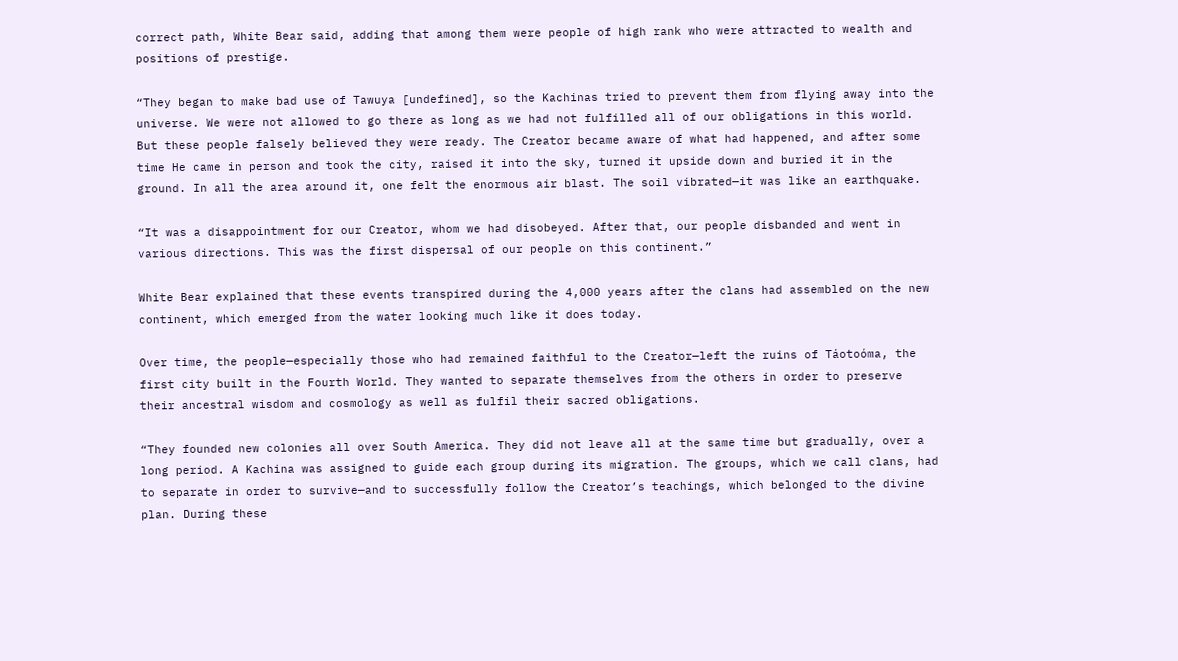correct path, White Bear said, adding that among them were people of high rank who were attracted to wealth and positions of prestige.

“They began to make bad use of Tawuya [undefined], so the Kachinas tried to prevent them from flying away into the universe. We were not allowed to go there as long as we had not fulfilled all of our obligations in this world. But these people falsely believed they were ready. The Creator became aware of what had happened, and after some time He came in person and took the city, raised it into the sky, turned it upside down and buried it in the ground. In all the area around it, one felt the enormous air blast. The soil vibrated—it was like an earthquake.

“It was a disappointment for our Creator, whom we had disobeyed. After that, our people disbanded and went in various directions. This was the first dispersal of our people on this continent.”

White Bear explained that these events transpired during the 4,000 years after the clans had assembled on the new continent, which emerged from the water looking much like it does today.

Over time, the people—especially those who had remained faithful to the Creator—left the ruins of Táotoóma, the first city built in the Fourth World. They wanted to separate themselves from the others in order to preserve their ancestral wisdom and cosmology as well as fulfil their sacred obligations.

“They founded new colonies all over South America. They did not leave all at the same time but gradually, over a long period. A Kachina was assigned to guide each group during its migration. The groups, which we call clans, had to separate in order to survive—and to successfully follow the Creator’s teachings, which belonged to the divine plan. During these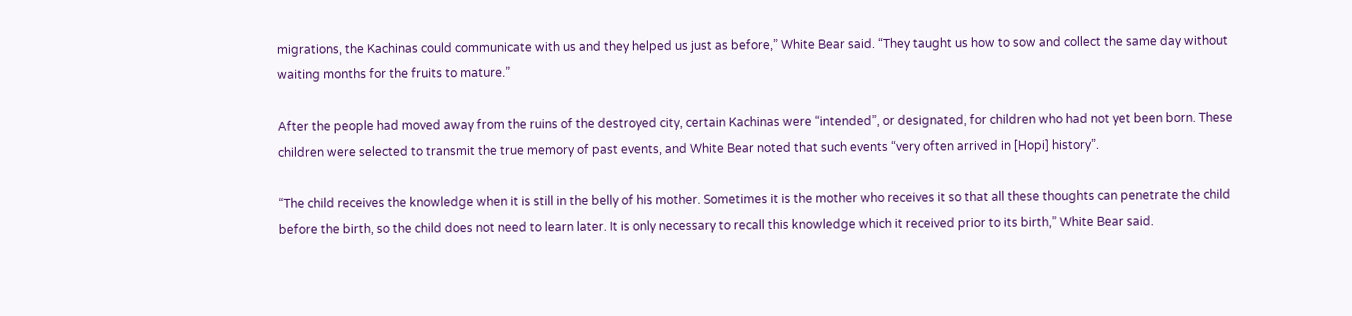migrations, the Kachinas could communicate with us and they helped us just as before,” White Bear said. “They taught us how to sow and collect the same day without waiting months for the fruits to mature.”

After the people had moved away from the ruins of the destroyed city, certain Kachinas were “intended”, or designated, for children who had not yet been born. These children were selected to transmit the true memory of past events, and White Bear noted that such events “very often arrived in [Hopi] history”.

“The child receives the knowledge when it is still in the belly of his mother. Sometimes it is the mother who receives it so that all these thoughts can penetrate the child before the birth, so the child does not need to learn later. It is only necessary to recall this knowledge which it received prior to its birth,” White Bear said.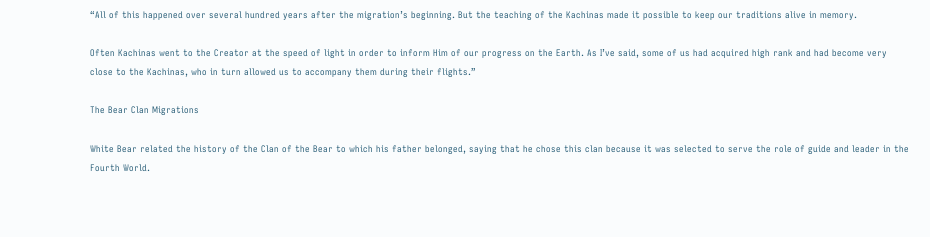“All of this happened over several hundred years after the migration’s beginning. But the teaching of the Kachinas made it possible to keep our traditions alive in memory.

Often Kachinas went to the Creator at the speed of light in order to inform Him of our progress on the Earth. As I’ve said, some of us had acquired high rank and had become very close to the Kachinas, who in turn allowed us to accompany them during their flights.”

The Bear Clan Migrations

White Bear related the history of the Clan of the Bear to which his father belonged, saying that he chose this clan because it was selected to serve the role of guide and leader in the Fourth World.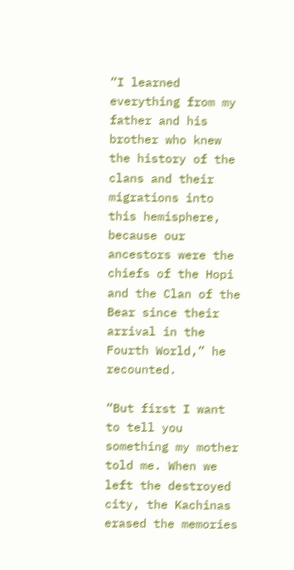“I learned everything from my father and his brother who knew the history of the clans and their migrations into this hemisphere, because our ancestors were the chiefs of the Hopi and the Clan of the Bear since their arrival in the Fourth World,” he recounted.

“But first I want to tell you something my mother told me. When we left the destroyed city, the Kachinas erased the memories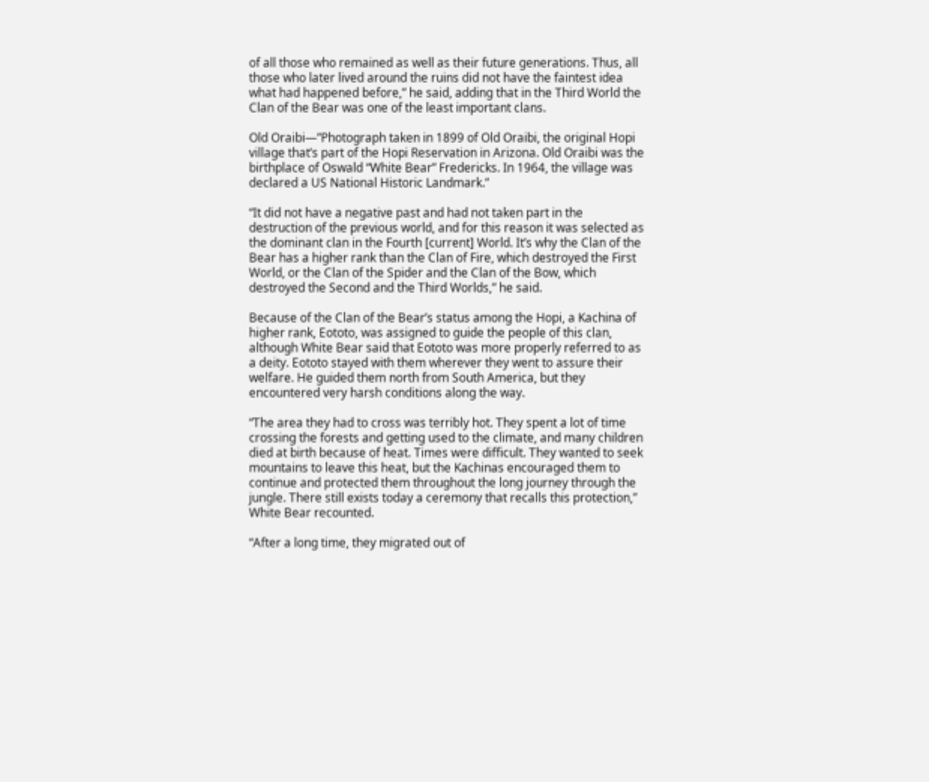of all those who remained as well as their future generations. Thus, all those who later lived around the ruins did not have the faintest idea what had happened before,” he said, adding that in the Third World the Clan of the Bear was one of the least important clans.

Old Oraibi—”Photograph taken in 1899 of Old Oraibi, the original Hopi village that’s part of the Hopi Reservation in Arizona. Old Oraibi was the birthplace of Oswald “White Bear” Fredericks. In 1964, the village was declared a US National Historic Landmark.”

“It did not have a negative past and had not taken part in the destruction of the previous world, and for this reason it was selected as the dominant clan in the Fourth [current] World. It’s why the Clan of the Bear has a higher rank than the Clan of Fire, which destroyed the First World, or the Clan of the Spider and the Clan of the Bow, which destroyed the Second and the Third Worlds,” he said.

Because of the Clan of the Bear’s status among the Hopi, a Kachina of higher rank, Eototo, was assigned to guide the people of this clan, although White Bear said that Eototo was more properly referred to as a deity. Eototo stayed with them wherever they went to assure their welfare. He guided them north from South America, but they encountered very harsh conditions along the way.

“The area they had to cross was terribly hot. They spent a lot of time crossing the forests and getting used to the climate, and many children died at birth because of heat. Times were difficult. They wanted to seek mountains to leave this heat, but the Kachinas encouraged them to continue and protected them throughout the long journey through the jungle. There still exists today a ceremony that recalls this protection,” White Bear recounted.

“After a long time, they migrated out of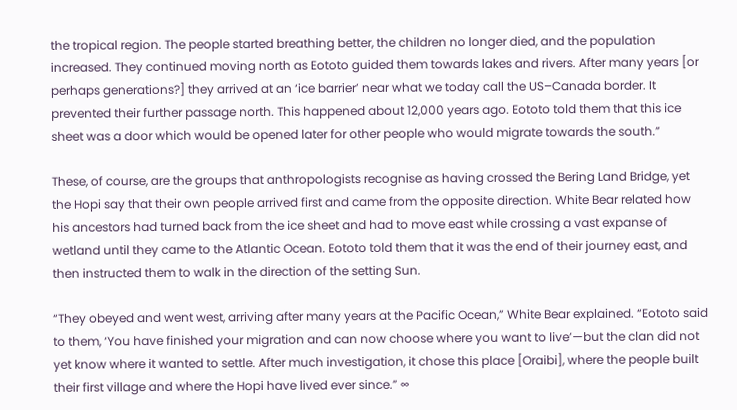the tropical region. The people started breathing better, the children no longer died, and the population increased. They continued moving north as Eototo guided them towards lakes and rivers. After many years [or perhaps generations?] they arrived at an ‘ice barrier’ near what we today call the US–Canada border. It prevented their further passage north. This happened about 12,000 years ago. Eototo told them that this ice sheet was a door which would be opened later for other people who would migrate towards the south.”

These, of course, are the groups that anthropologists recognise as having crossed the Bering Land Bridge, yet the Hopi say that their own people arrived first and came from the opposite direction. White Bear related how his ancestors had turned back from the ice sheet and had to move east while crossing a vast expanse of wetland until they came to the Atlantic Ocean. Eototo told them that it was the end of their journey east, and then instructed them to walk in the direction of the setting Sun.

“They obeyed and went west, arriving after many years at the Pacific Ocean,” White Bear explained. “Eototo said to them, ‘You have finished your migration and can now choose where you want to live’—but the clan did not yet know where it wanted to settle. After much investigation, it chose this place [Oraibi], where the people built their first village and where the Hopi have lived ever since.” ∞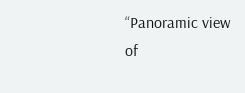“Panoramic view of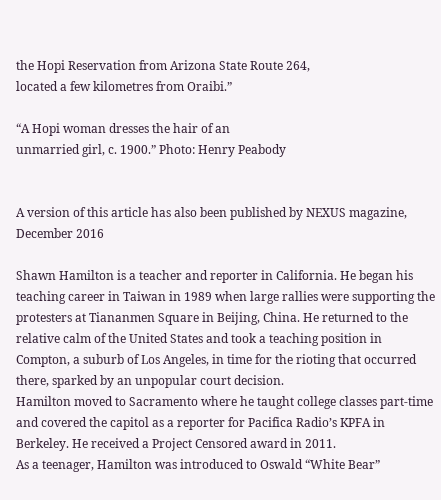the Hopi Reservation from Arizona State Route 264,
located a few kilometres from Oraibi.”

“A Hopi woman dresses the hair of an
unmarried girl, c. 1900.” Photo: Henry Peabody


A version of this article has also been published by NEXUS magazine, December 2016

Shawn Hamilton is a teacher and reporter in California. He began his teaching career in Taiwan in 1989 when large rallies were supporting the protesters at Tiananmen Square in Beijing, China. He returned to the relative calm of the United States and took a teaching position in Compton, a suburb of Los Angeles, in time for the rioting that occurred there, sparked by an unpopular court decision.
Hamilton moved to Sacramento where he taught college classes part-time and covered the capitol as a reporter for Pacifica Radio’s KPFA in Berkeley. He received a Project Censored award in 2011.
As a teenager, Hamilton was introduced to Oswald “White Bear”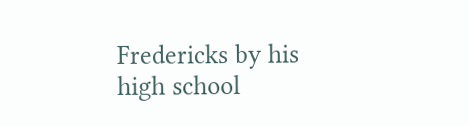Fredericks by his high school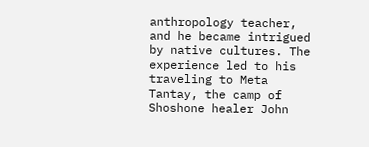anthropology teacher, and he became intrigued by native cultures. The experience led to his traveling to Meta Tantay, the camp of Shoshone healer John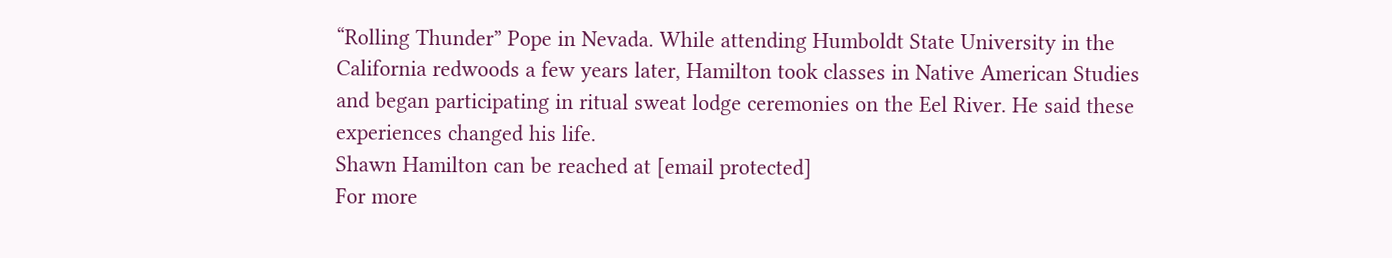“Rolling Thunder” Pope in Nevada. While attending Humboldt State University in the California redwoods a few years later, Hamilton took classes in Native American Studies and began participating in ritual sweat lodge ceremonies on the Eel River. He said these experiences changed his life.
Shawn Hamilton can be reached at [email protected]
For more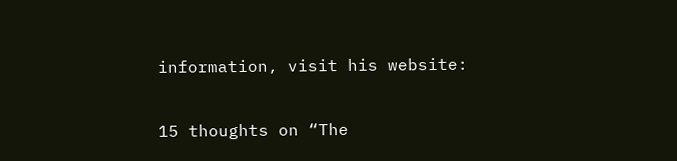information, visit his website:

15 thoughts on “The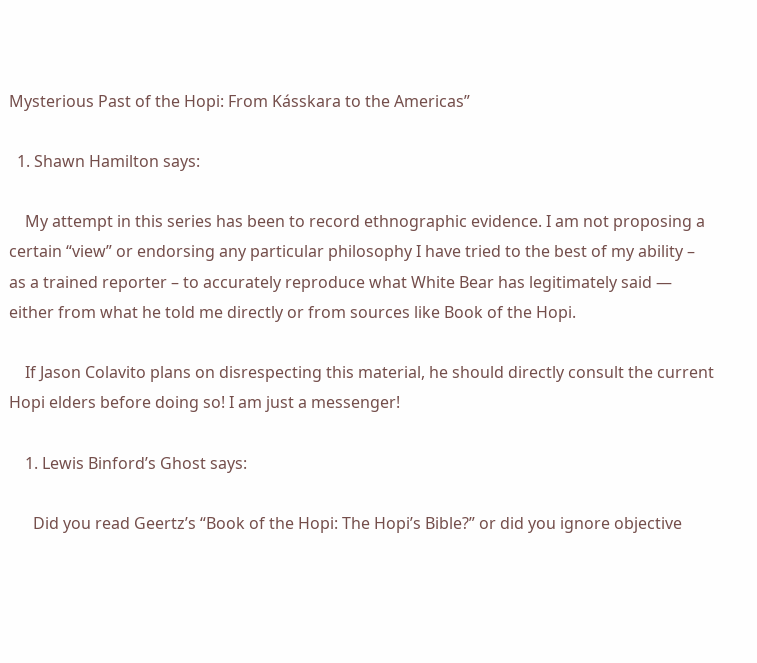Mysterious Past of the Hopi: From Kásskara to the Americas”

  1. Shawn Hamilton says:

    My attempt in this series has been to record ethnographic evidence. I am not proposing a certain “view” or endorsing any particular philosophy I have tried to the best of my ability – as a trained reporter – to accurately reproduce what White Bear has legitimately said — either from what he told me directly or from sources like Book of the Hopi.

    If Jason Colavito plans on disrespecting this material, he should directly consult the current Hopi elders before doing so! I am just a messenger!

    1. Lewis Binford’s Ghost says:

      Did you read Geertz’s “Book of the Hopi: The Hopi’s Bible?” or did you ignore objective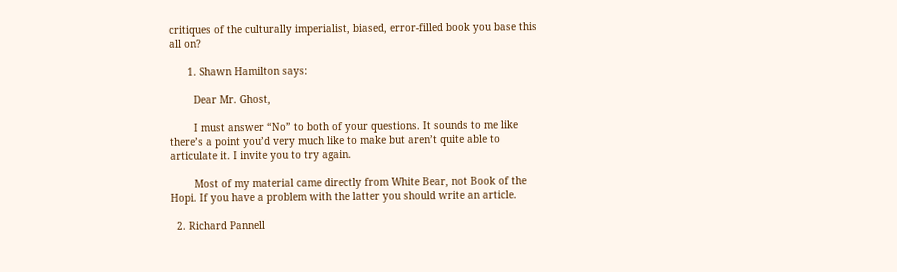critiques of the culturally imperialist, biased, error-filled book you base this all on?

      1. Shawn Hamilton says:

        Dear Mr. Ghost,

        I must answer “No” to both of your questions. It sounds to me like there’s a point you’d very much like to make but aren’t quite able to articulate it. I invite you to try again.

        Most of my material came directly from White Bear, not Book of the Hopi. If you have a problem with the latter you should write an article.

  2. Richard Pannell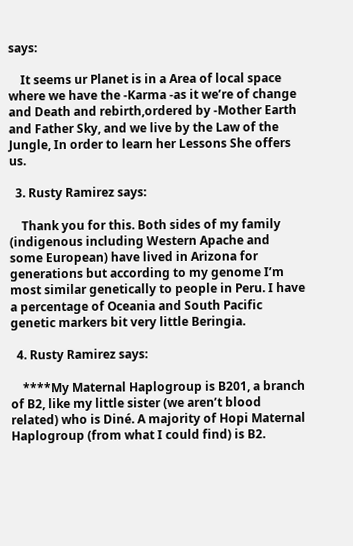says:

    It seems ur Planet is in a Area of local space where we have the -Karma -as it we’re of change and Death and rebirth,ordered by -Mother Earth and Father Sky, and we live by the Law of the Jungle, In order to learn her Lessons She offers us.

  3. Rusty Ramirez says:

    Thank you for this. Both sides of my family (indigenous including Western Apache and some European) have lived in Arizona for generations but according to my genome I’m most similar genetically to people in Peru. I have a percentage of Oceania and South Pacific genetic markers bit very little Beringia.

  4. Rusty Ramirez says:

    ****My Maternal Haplogroup is B201, a branch of B2, like my little sister (we aren’t blood related) who is Diné. A majority of Hopi Maternal Haplogroup (from what I could find) is B2.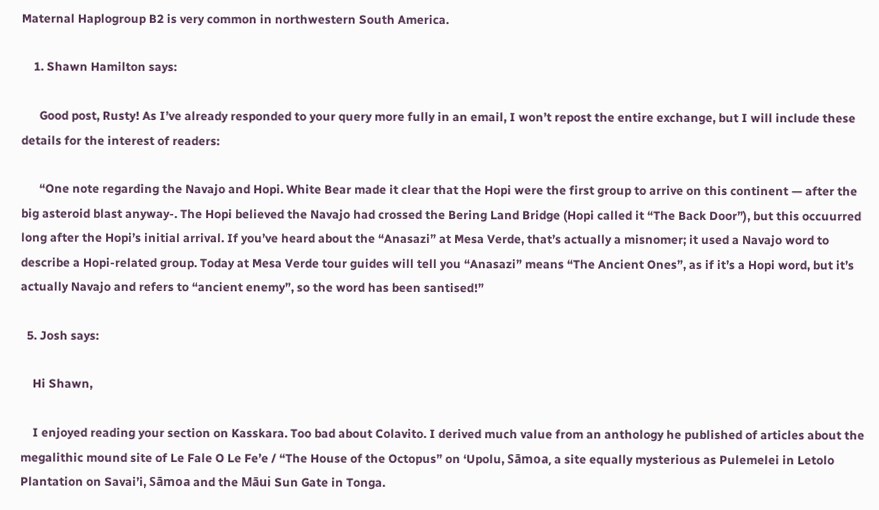Maternal Haplogroup B2 is very common in northwestern South America.

    1. Shawn Hamilton says:

      Good post, Rusty! As I’ve already responded to your query more fully in an email, I won’t repost the entire exchange, but I will include these details for the interest of readers:

      “One note regarding the Navajo and Hopi. White Bear made it clear that the Hopi were the first group to arrive on this continent — after the big asteroid blast anyway-. The Hopi believed the Navajo had crossed the Bering Land Bridge (Hopi called it “The Back Door”), but this occuurred long after the Hopi’s initial arrival. If you’ve heard about the “Anasazi” at Mesa Verde, that’s actually a misnomer; it used a Navajo word to describe a Hopi-related group. Today at Mesa Verde tour guides will tell you “Anasazi” means “The Ancient Ones”, as if it’s a Hopi word, but it’s actually Navajo and refers to “ancient enemy”, so the word has been santised!”

  5. Josh says:

    Hi Shawn,

    I enjoyed reading your section on Kasskara. Too bad about Colavito. I derived much value from an anthology he published of articles about the megalithic mound site of Le Fale O Le Fe’e / “The House of the Octopus” on ‘Upolu, Sāmoa, a site equally mysterious as Pulemelei in Letolo Plantation on Savai’i, Sāmoa and the Māui Sun Gate in Tonga.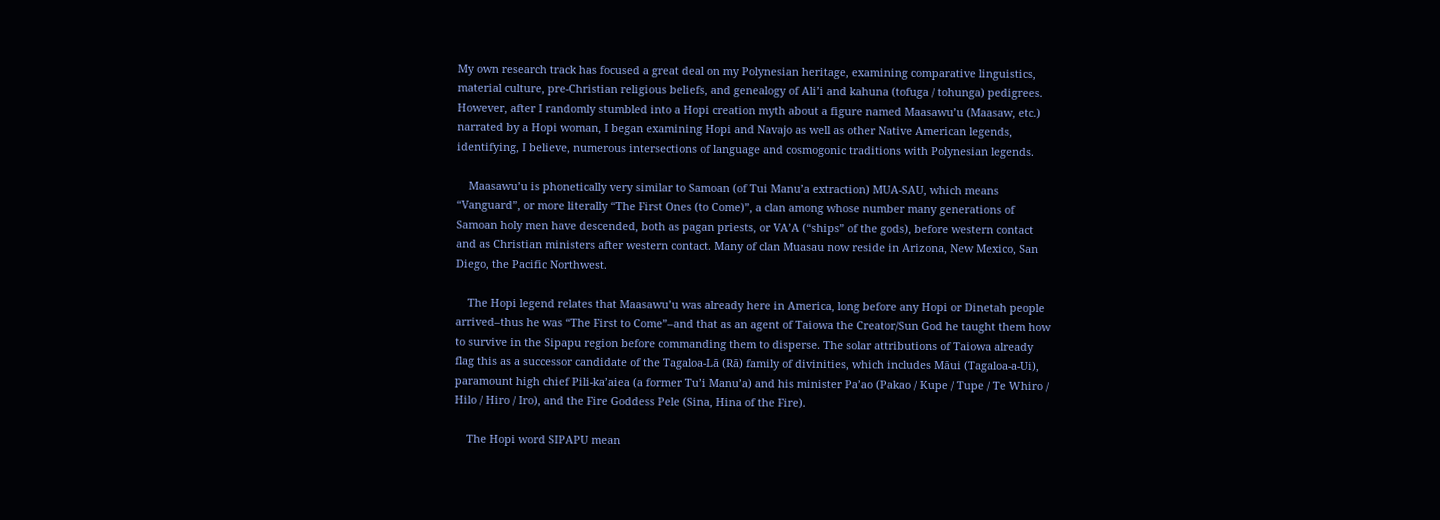My own research track has focused a great deal on my Polynesian heritage, examining comparative linguistics, material culture, pre-Christian religious beliefs, and genealogy of Ali’i and kahuna (tofuga / tohunga) pedigrees. However, after I randomly stumbled into a Hopi creation myth about a figure named Maasawu’u (Maasaw, etc.) narrated by a Hopi woman, I began examining Hopi and Navajo as well as other Native American legends, identifying, I believe, numerous intersections of language and cosmogonic traditions with Polynesian legends.

    Maasawu’u is phonetically very similar to Samoan (of Tui Manu’a extraction) MUA-SAU, which means “Vanguard”, or more literally “The First Ones (to Come)”, a clan among whose number many generations of Samoan holy men have descended, both as pagan priests, or VA’A (“ships” of the gods), before western contact and as Christian ministers after western contact. Many of clan Muasau now reside in Arizona, New Mexico, San Diego, the Pacific Northwest.

    The Hopi legend relates that Maasawu’u was already here in America, long before any Hopi or Dinetah people arrived–thus he was “The First to Come”–and that as an agent of Taiowa the Creator/Sun God he taught them how to survive in the Sipapu region before commanding them to disperse. The solar attributions of Taiowa already flag this as a successor candidate of the Tagaloa-Lā (Rā) family of divinities, which includes Māui (Tagaloa-a-Ui), paramount high chief Pili-ka’aiea (a former Tu’i Manu’a) and his minister Pa’ao (Pakao / Kupe / Tupe / Te Whiro / Hilo / Hiro / Iro), and the Fire Goddess Pele (Sina, Hina of the Fire).

    The Hopi word SIPAPU mean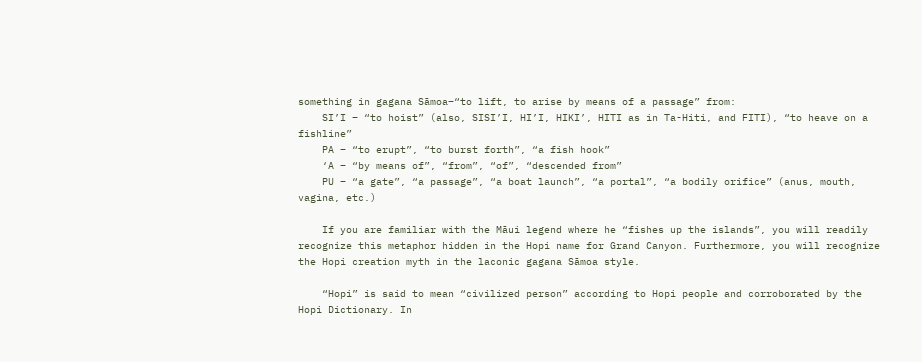something in gagana Sāmoa–“to lift, to arise by means of a passage” from:
    SI’I – “to hoist” (also, SISI’I, HI’I, HIKI’, HITI as in Ta-Hiti, and FITI), “to heave on a fishline”
    PA – “to erupt”, “to burst forth”, “a fish hook”
    ‘A – “by means of”, “from”, “of”, “descended from”
    PU – “a gate”, “a passage”, “a boat launch”, “a portal”, “a bodily orifice” (anus, mouth, vagina, etc.)

    If you are familiar with the Māui legend where he “fishes up the islands”, you will readily recognize this metaphor hidden in the Hopi name for Grand Canyon. Furthermore, you will recognize the Hopi creation myth in the laconic gagana Sāmoa style.

    “Hopi” is said to mean “civilized person” according to Hopi people and corroborated by the Hopi Dictionary. In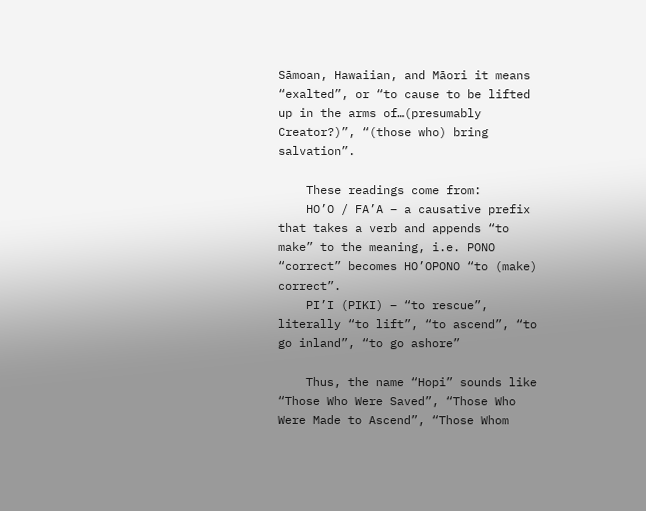Sāmoan, Hawaiian, and Māori it means “exalted”, or “to cause to be lifted up in the arms of…(presumably Creator?)”, “(those who) bring salvation”.

    These readings come from:
    HO’O / FA’A – a causative prefix that takes a verb and appends “to make” to the meaning, i.e. PONO “correct” becomes HO’OPONO “to (make) correct”.
    PI’I (PIKI) – “to rescue”, literally “to lift”, “to ascend”, “to go inland”, “to go ashore”

    Thus, the name “Hopi” sounds like “Those Who Were Saved”, “Those Who Were Made to Ascend”, “Those Whom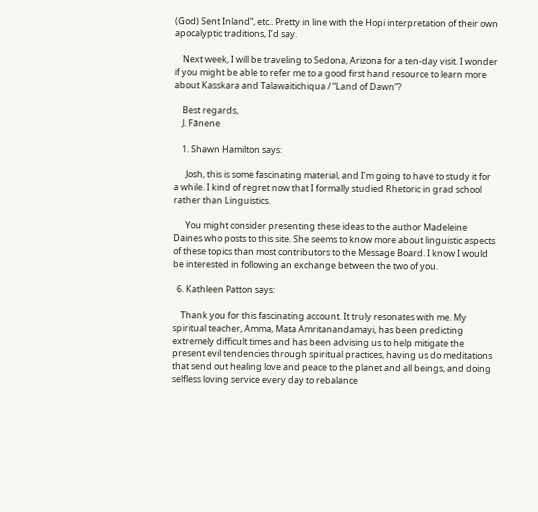(God) Sent Inland”, etc.. Pretty in line with the Hopi interpretation of their own apocalyptic traditions, I’d say.

    Next week, I will be traveling to Sedona, Arizona for a ten-day visit. I wonder if you might be able to refer me to a good first hand resource to learn more about Kasskara and Talawaitichiqua / “Land of Dawn”?

    Best regards,
    J. Fānene

    1. Shawn Hamilton says:

      Josh, this is some fascinating material, and I’m going to have to study it for a while. I kind of regret now that I formally studied Rhetoric in grad school rather than Linguistics.

      You might consider presenting these ideas to the author Madeleine Daines who posts to this site. She seems to know more about linguistic aspects of these topics than most contributors to the Message Board. I know I would be interested in following an exchange between the two of you.

  6. Kathleen Patton says:

    Thank you for this fascinating account. It truly resonates with me. My spiritual teacher, Amma, Mata Amritanandamayi, has been predicting extremely difficult times and has been advising us to help mitigate the present evil tendencies through spiritual practices, having us do meditations that send out healing love and peace to the planet and all beings, and doing selfless loving service every day to rebalance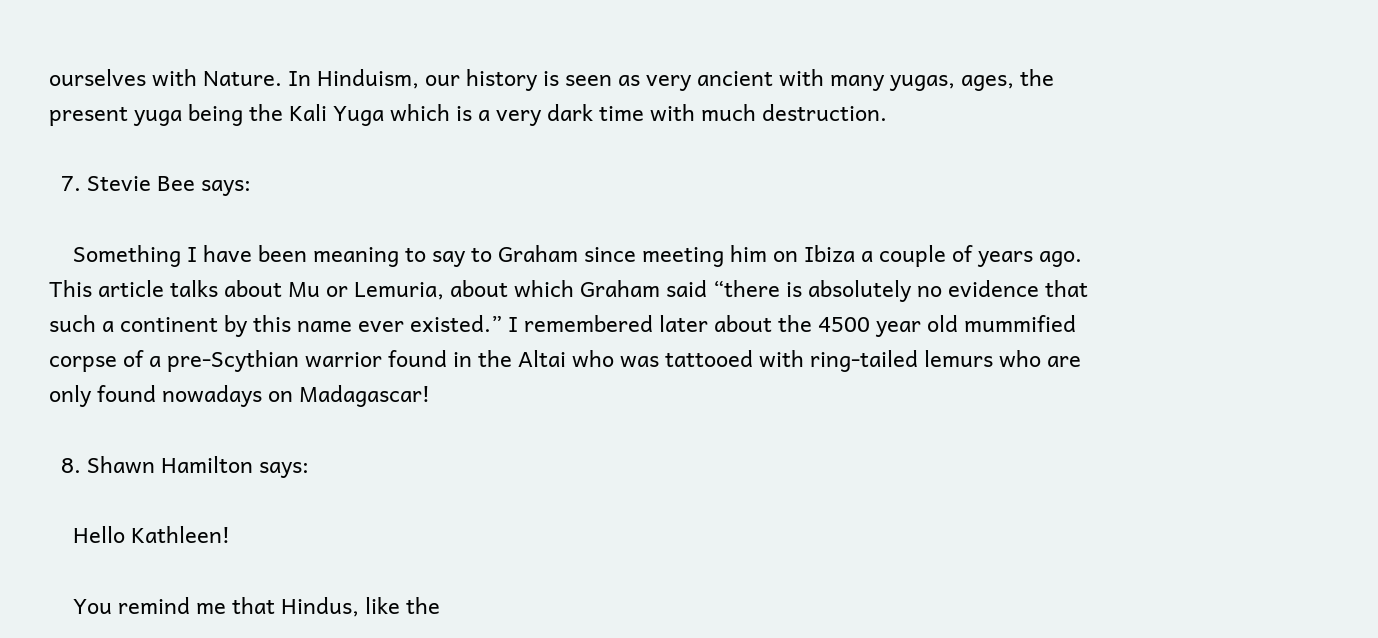ourselves with Nature. In Hinduism, our history is seen as very ancient with many yugas, ages, the present yuga being the Kali Yuga which is a very dark time with much destruction.

  7. Stevie Bee says:

    Something I have been meaning to say to Graham since meeting him on Ibiza a couple of years ago. This article talks about Mu or Lemuria, about which Graham said “there is absolutely no evidence that such a continent by this name ever existed.” I remembered later about the 4500 year old mummified corpse of a pre-Scythian warrior found in the Altai who was tattooed with ring-tailed lemurs who are only found nowadays on Madagascar!

  8. Shawn Hamilton says:

    Hello Kathleen!

    You remind me that Hindus, like the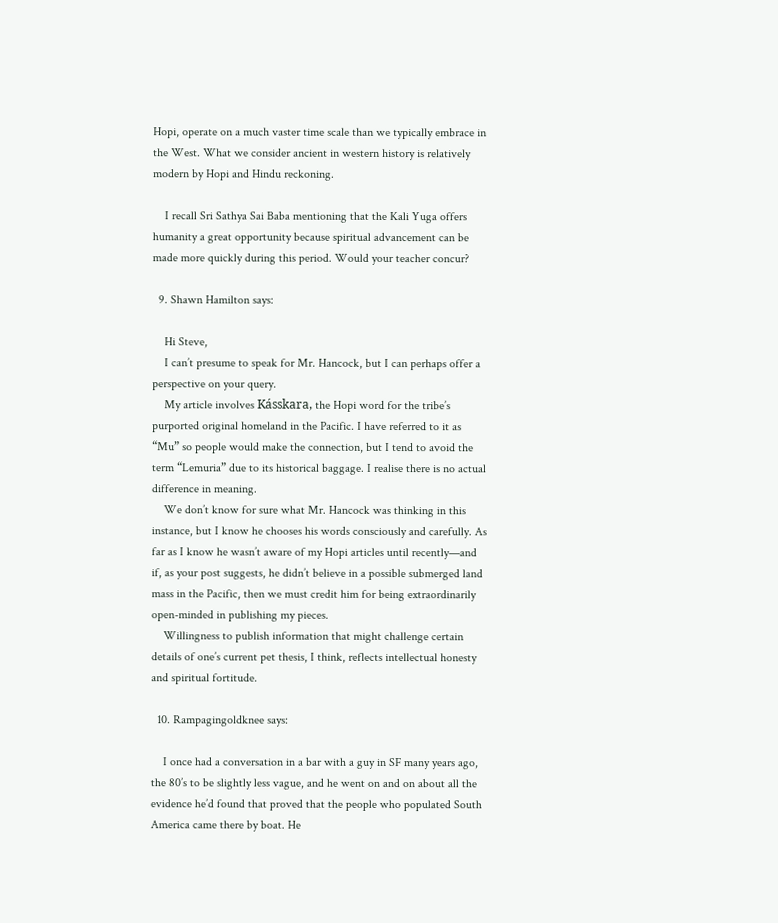Hopi, operate on a much vaster time scale than we typically embrace in the West. What we consider ancient in western history is relatively modern by Hopi and Hindu reckoning.

    I recall Sri Sathya Sai Baba mentioning that the Kali Yuga offers humanity a great opportunity because spiritual advancement can be made more quickly during this period. Would your teacher concur?

  9. Shawn Hamilton says:

    Hi Steve,
    I can’t presume to speak for Mr. Hancock, but I can perhaps offer a perspective on your query.
    My article involves Kásskara, the Hopi word for the tribe’s purported original homeland in the Pacific. I have referred to it as “Mu” so people would make the connection, but I tend to avoid the term “Lemuria” due to its historical baggage. I realise there is no actual difference in meaning.
    We don’t know for sure what Mr. Hancock was thinking in this instance, but I know he chooses his words consciously and carefully. As far as I know he wasn’t aware of my Hopi articles until recently—and if, as your post suggests, he didn’t believe in a possible submerged land mass in the Pacific, then we must credit him for being extraordinarily open-minded in publishing my pieces.
    Willingness to publish information that might challenge certain details of one’s current pet thesis, I think, reflects intellectual honesty and spiritual fortitude.

  10. Rampagingoldknee says:

    I once had a conversation in a bar with a guy in SF many years ago, the 80’s to be slightly less vague, and he went on and on about all the evidence he’d found that proved that the people who populated South America came there by boat. He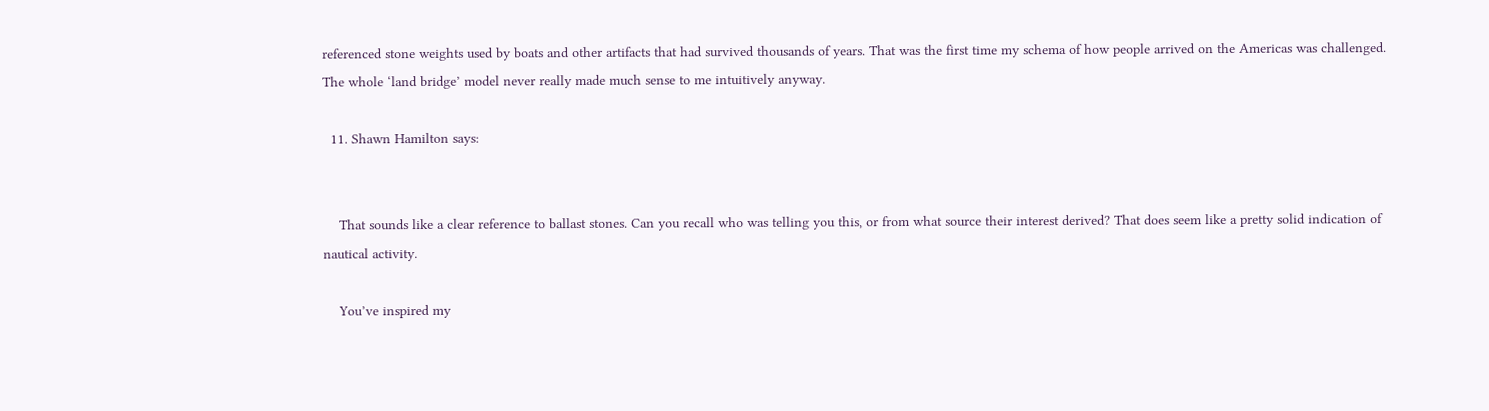referenced stone weights used by boats and other artifacts that had survived thousands of years. That was the first time my schema of how people arrived on the Americas was challenged. The whole ‘land bridge’ model never really made much sense to me intuitively anyway.

  11. Shawn Hamilton says:


    That sounds like a clear reference to ballast stones. Can you recall who was telling you this, or from what source their interest derived? That does seem like a pretty solid indication of nautical activity.

    You’ve inspired my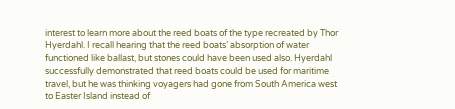interest to learn more about the reed boats of the type recreated by Thor Hyerdahl. I recall hearing that the reed boats’ absorption of water functioned like ballast, but stones could have been used also. Hyerdahl successfully demonstrated that reed boats could be used for maritime travel, but he was thinking voyagers had gone from South America west to Easter Island instead of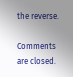the reverse.

Comments are closed.